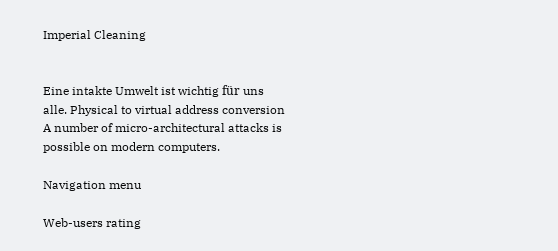Imperial Cleaning


Eine intakte Umwelt ist wichtig für uns alle. Physical to virtual address conversion A number of micro-architectural attacks is possible on modern computers.

Navigation menu

Web-users rating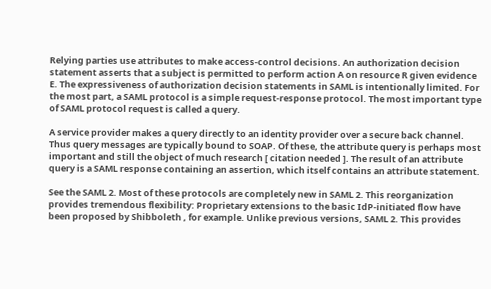Relying parties use attributes to make access-control decisions. An authorization decision statement asserts that a subject is permitted to perform action A on resource R given evidence E. The expressiveness of authorization decision statements in SAML is intentionally limited. For the most part, a SAML protocol is a simple request-response protocol. The most important type of SAML protocol request is called a query.

A service provider makes a query directly to an identity provider over a secure back channel. Thus query messages are typically bound to SOAP. Of these, the attribute query is perhaps most important and still the object of much research [ citation needed ]. The result of an attribute query is a SAML response containing an assertion, which itself contains an attribute statement.

See the SAML 2. Most of these protocols are completely new in SAML 2. This reorganization provides tremendous flexibility: Proprietary extensions to the basic IdP-initiated flow have been proposed by Shibboleth , for example. Unlike previous versions, SAML 2. This provides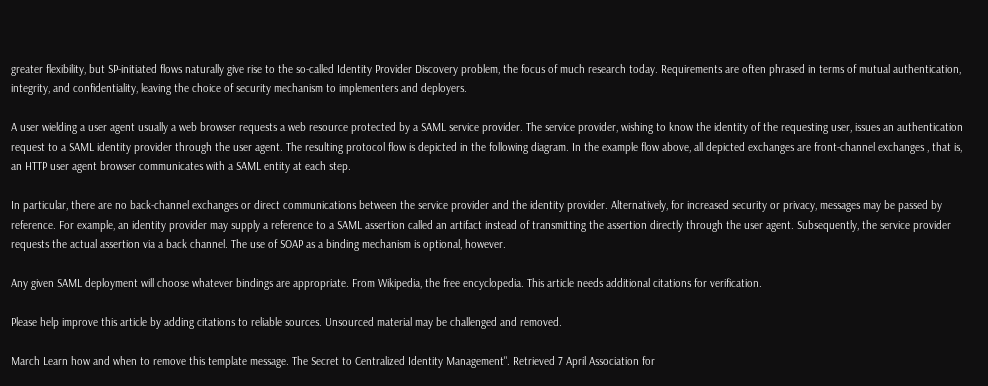greater flexibility, but SP-initiated flows naturally give rise to the so-called Identity Provider Discovery problem, the focus of much research today. Requirements are often phrased in terms of mutual authentication, integrity, and confidentiality, leaving the choice of security mechanism to implementers and deployers.

A user wielding a user agent usually a web browser requests a web resource protected by a SAML service provider. The service provider, wishing to know the identity of the requesting user, issues an authentication request to a SAML identity provider through the user agent. The resulting protocol flow is depicted in the following diagram. In the example flow above, all depicted exchanges are front-channel exchanges , that is, an HTTP user agent browser communicates with a SAML entity at each step.

In particular, there are no back-channel exchanges or direct communications between the service provider and the identity provider. Alternatively, for increased security or privacy, messages may be passed by reference. For example, an identity provider may supply a reference to a SAML assertion called an artifact instead of transmitting the assertion directly through the user agent. Subsequently, the service provider requests the actual assertion via a back channel. The use of SOAP as a binding mechanism is optional, however.

Any given SAML deployment will choose whatever bindings are appropriate. From Wikipedia, the free encyclopedia. This article needs additional citations for verification.

Please help improve this article by adding citations to reliable sources. Unsourced material may be challenged and removed.

March Learn how and when to remove this template message. The Secret to Centralized Identity Management". Retrieved 7 April Association for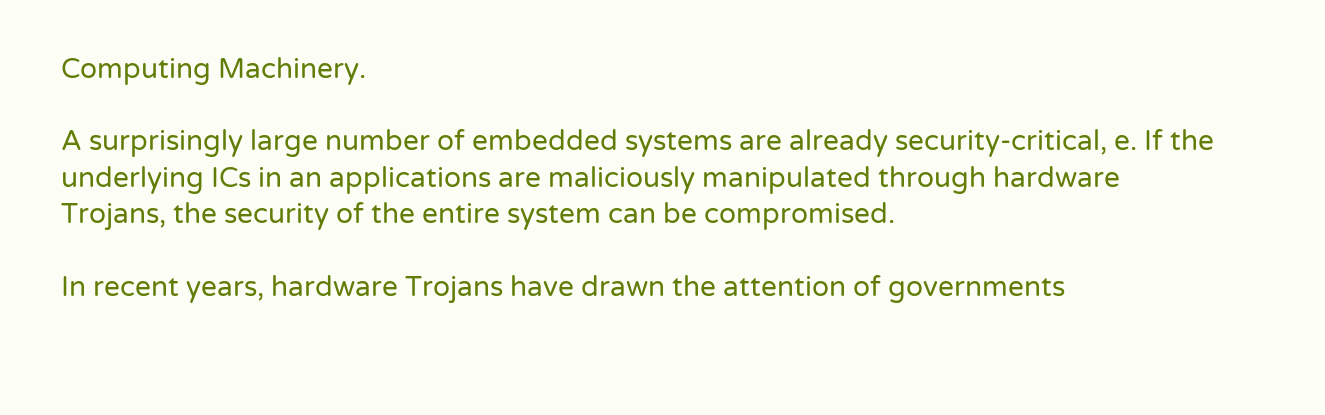Computing Machinery.

A surprisingly large number of embedded systems are already security-critical, e. If the underlying ICs in an applications are maliciously manipulated through hardware Trojans, the security of the entire system can be compromised.

In recent years, hardware Trojans have drawn the attention of governments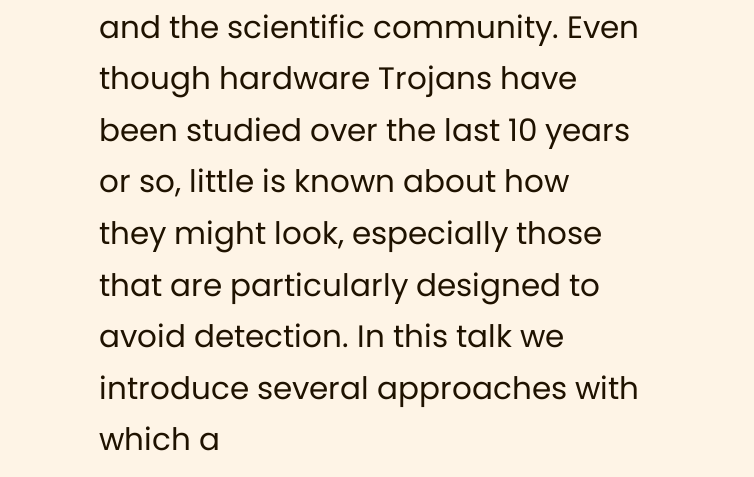and the scientific community. Even though hardware Trojans have been studied over the last 10 years or so, little is known about how they might look, especially those that are particularly designed to avoid detection. In this talk we introduce several approaches with which a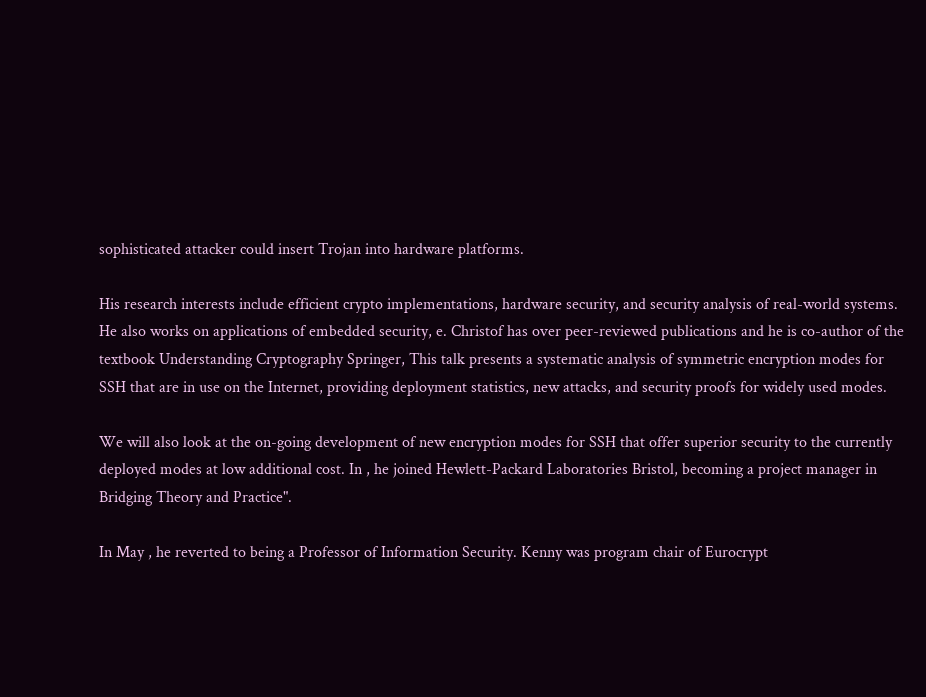sophisticated attacker could insert Trojan into hardware platforms.

His research interests include efficient crypto implementations, hardware security, and security analysis of real-world systems. He also works on applications of embedded security, e. Christof has over peer-reviewed publications and he is co-author of the textbook Understanding Cryptography Springer, This talk presents a systematic analysis of symmetric encryption modes for SSH that are in use on the Internet, providing deployment statistics, new attacks, and security proofs for widely used modes.

We will also look at the on-going development of new encryption modes for SSH that offer superior security to the currently deployed modes at low additional cost. In , he joined Hewlett-Packard Laboratories Bristol, becoming a project manager in Bridging Theory and Practice".

In May , he reverted to being a Professor of Information Security. Kenny was program chair of Eurocrypt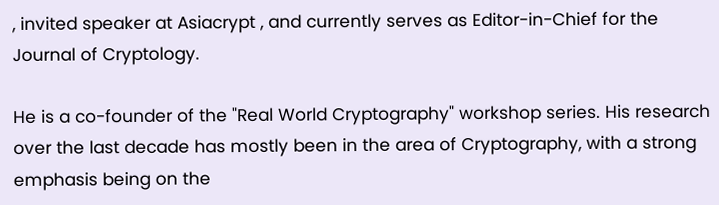, invited speaker at Asiacrypt , and currently serves as Editor-in-Chief for the Journal of Cryptology.

He is a co-founder of the "Real World Cryptography" workshop series. His research over the last decade has mostly been in the area of Cryptography, with a strong emphasis being on the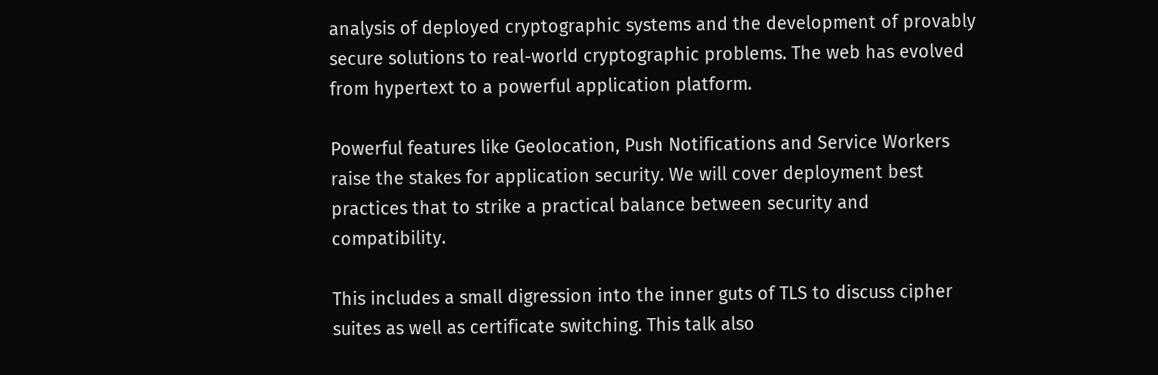analysis of deployed cryptographic systems and the development of provably secure solutions to real-world cryptographic problems. The web has evolved from hypertext to a powerful application platform.

Powerful features like Geolocation, Push Notifications and Service Workers raise the stakes for application security. We will cover deployment best practices that to strike a practical balance between security and compatibility.

This includes a small digression into the inner guts of TLS to discuss cipher suites as well as certificate switching. This talk also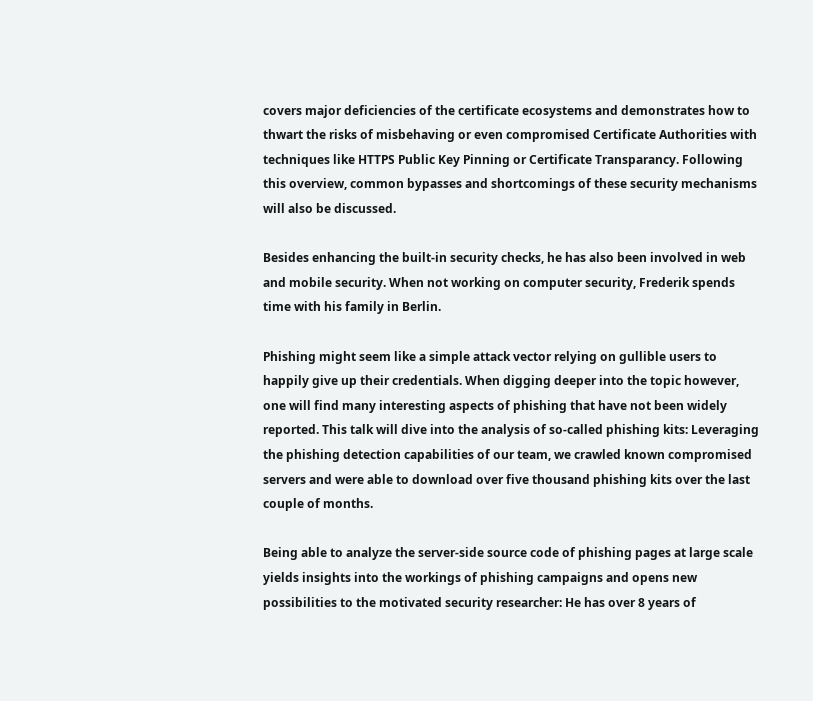covers major deficiencies of the certificate ecosystems and demonstrates how to thwart the risks of misbehaving or even compromised Certificate Authorities with techniques like HTTPS Public Key Pinning or Certificate Transparancy. Following this overview, common bypasses and shortcomings of these security mechanisms will also be discussed.

Besides enhancing the built-in security checks, he has also been involved in web and mobile security. When not working on computer security, Frederik spends time with his family in Berlin.

Phishing might seem like a simple attack vector relying on gullible users to happily give up their credentials. When digging deeper into the topic however, one will find many interesting aspects of phishing that have not been widely reported. This talk will dive into the analysis of so-called phishing kits: Leveraging the phishing detection capabilities of our team, we crawled known compromised servers and were able to download over five thousand phishing kits over the last couple of months.

Being able to analyze the server-side source code of phishing pages at large scale yields insights into the workings of phishing campaigns and opens new possibilities to the motivated security researcher: He has over 8 years of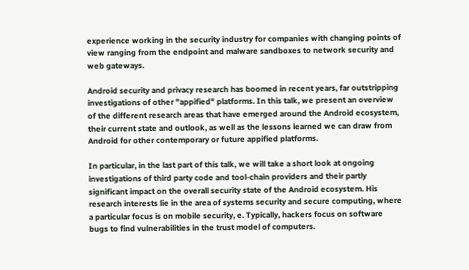experience working in the security industry for companies with changing points of view ranging from the endpoint and malware sandboxes to network security and web gateways.

Android security and privacy research has boomed in recent years, far outstripping investigations of other "appified" platforms. In this talk, we present an overview of the different research areas that have emerged around the Android ecosystem, their current state and outlook, as well as the lessons learned we can draw from Android for other contemporary or future appified platforms.

In particular, in the last part of this talk, we will take a short look at ongoing investigations of third party code and tool-chain providers and their partly significant impact on the overall security state of the Android ecosystem. His research interests lie in the area of systems security and secure computing, where a particular focus is on mobile security, e. Typically, hackers focus on software bugs to find vulnerabilities in the trust model of computers.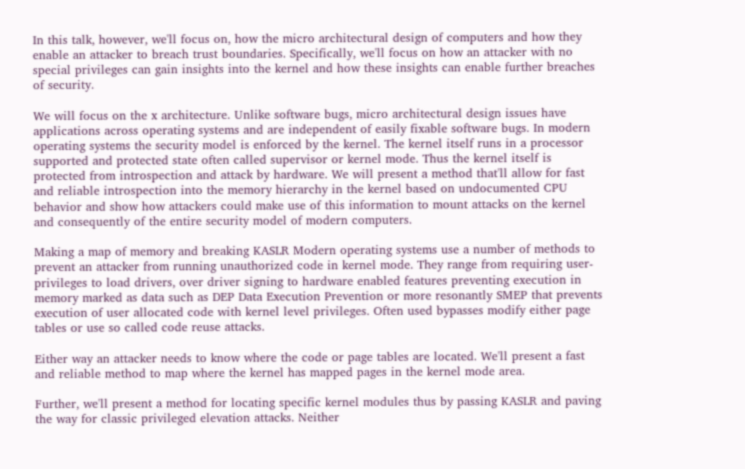In this talk, however, we'll focus on, how the micro architectural design of computers and how they enable an attacker to breach trust boundaries. Specifically, we'll focus on how an attacker with no special privileges can gain insights into the kernel and how these insights can enable further breaches of security.

We will focus on the x architecture. Unlike software bugs, micro architectural design issues have applications across operating systems and are independent of easily fixable software bugs. In modern operating systems the security model is enforced by the kernel. The kernel itself runs in a processor supported and protected state often called supervisor or kernel mode. Thus the kernel itself is protected from introspection and attack by hardware. We will present a method that'll allow for fast and reliable introspection into the memory hierarchy in the kernel based on undocumented CPU behavior and show how attackers could make use of this information to mount attacks on the kernel and consequently of the entire security model of modern computers.

Making a map of memory and breaking KASLR Modern operating systems use a number of methods to prevent an attacker from running unauthorized code in kernel mode. They range from requiring user-privileges to load drivers, over driver signing to hardware enabled features preventing execution in memory marked as data such as DEP Data Execution Prevention or more resonantly SMEP that prevents execution of user allocated code with kernel level privileges. Often used bypasses modify either page tables or use so called code reuse attacks.

Either way an attacker needs to know where the code or page tables are located. We'll present a fast and reliable method to map where the kernel has mapped pages in the kernel mode area.

Further, we'll present a method for locating specific kernel modules thus by passing KASLR and paving the way for classic privileged elevation attacks. Neither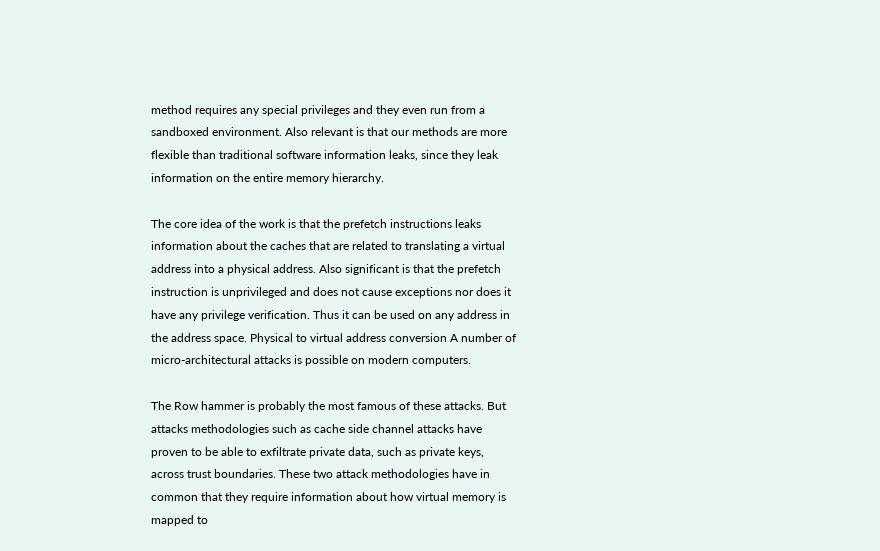method requires any special privileges and they even run from a sandboxed environment. Also relevant is that our methods are more flexible than traditional software information leaks, since they leak information on the entire memory hierarchy.

The core idea of the work is that the prefetch instructions leaks information about the caches that are related to translating a virtual address into a physical address. Also significant is that the prefetch instruction is unprivileged and does not cause exceptions nor does it have any privilege verification. Thus it can be used on any address in the address space. Physical to virtual address conversion A number of micro-architectural attacks is possible on modern computers.

The Row hammer is probably the most famous of these attacks. But attacks methodologies such as cache side channel attacks have proven to be able to exfiltrate private data, such as private keys, across trust boundaries. These two attack methodologies have in common that they require information about how virtual memory is mapped to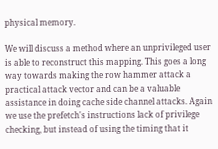physical memory.

We will discuss a method where an unprivileged user is able to reconstruct this mapping. This goes a long way towards making the row hammer attack a practical attack vector and can be a valuable assistance in doing cache side channel attacks. Again we use the prefetch's instructions lack of privilege checking, but instead of using the timing that it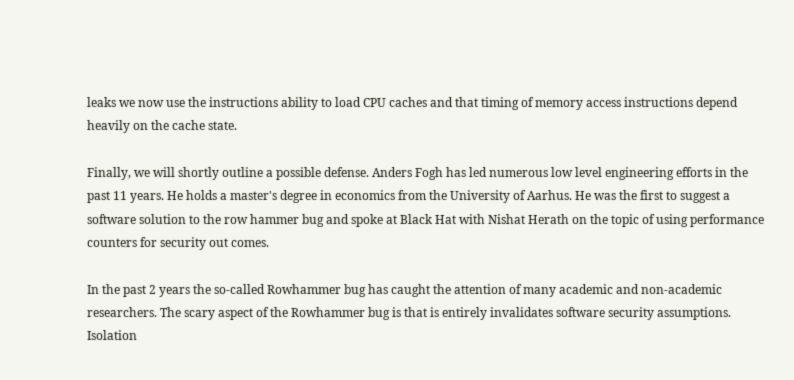leaks we now use the instructions ability to load CPU caches and that timing of memory access instructions depend heavily on the cache state.

Finally, we will shortly outline a possible defense. Anders Fogh has led numerous low level engineering efforts in the past 11 years. He holds a master's degree in economics from the University of Aarhus. He was the first to suggest a software solution to the row hammer bug and spoke at Black Hat with Nishat Herath on the topic of using performance counters for security out comes.

In the past 2 years the so-called Rowhammer bug has caught the attention of many academic and non-academic researchers. The scary aspect of the Rowhammer bug is that is entirely invalidates software security assumptions. Isolation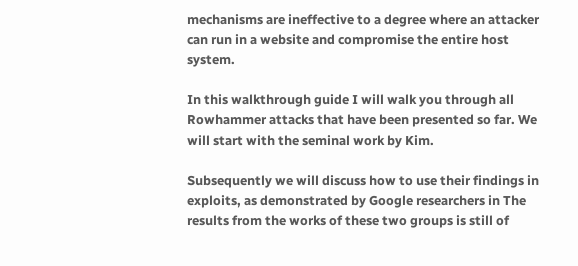mechanisms are ineffective to a degree where an attacker can run in a website and compromise the entire host system.

In this walkthrough guide I will walk you through all Rowhammer attacks that have been presented so far. We will start with the seminal work by Kim.

Subsequently we will discuss how to use their findings in exploits, as demonstrated by Google researchers in The results from the works of these two groups is still of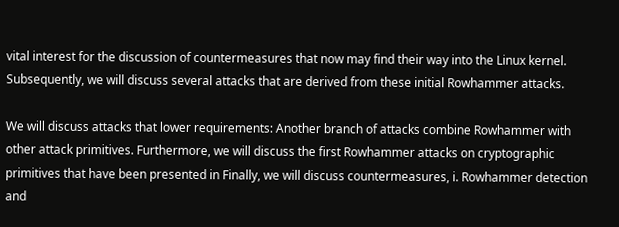vital interest for the discussion of countermeasures that now may find their way into the Linux kernel. Subsequently, we will discuss several attacks that are derived from these initial Rowhammer attacks.

We will discuss attacks that lower requirements: Another branch of attacks combine Rowhammer with other attack primitives. Furthermore, we will discuss the first Rowhammer attacks on cryptographic primitives that have been presented in Finally, we will discuss countermeasures, i. Rowhammer detection and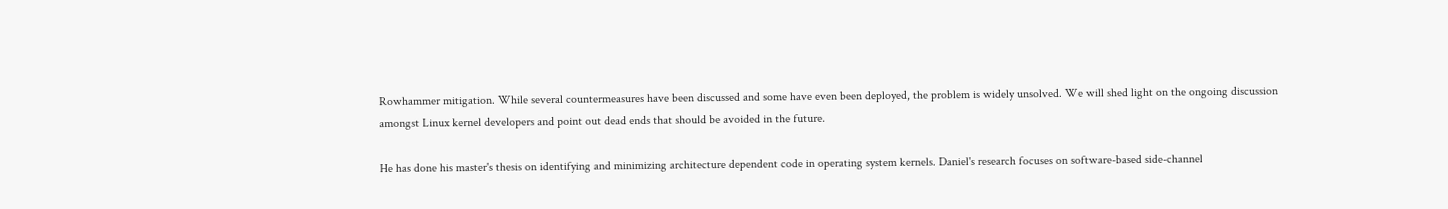Rowhammer mitigation. While several countermeasures have been discussed and some have even been deployed, the problem is widely unsolved. We will shed light on the ongoing discussion amongst Linux kernel developers and point out dead ends that should be avoided in the future.

He has done his master's thesis on identifying and minimizing architecture dependent code in operating system kernels. Daniel's research focuses on software-based side-channel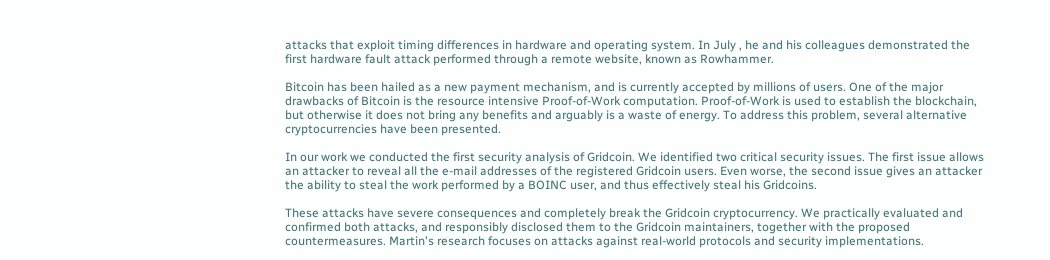attacks that exploit timing differences in hardware and operating system. In July , he and his colleagues demonstrated the first hardware fault attack performed through a remote website, known as Rowhammer.

Bitcoin has been hailed as a new payment mechanism, and is currently accepted by millions of users. One of the major drawbacks of Bitcoin is the resource intensive Proof-of-Work computation. Proof-of-Work is used to establish the blockchain, but otherwise it does not bring any benefits and arguably is a waste of energy. To address this problem, several alternative cryptocurrencies have been presented.

In our work we conducted the first security analysis of Gridcoin. We identified two critical security issues. The first issue allows an attacker to reveal all the e-mail addresses of the registered Gridcoin users. Even worse, the second issue gives an attacker the ability to steal the work performed by a BOINC user, and thus effectively steal his Gridcoins.

These attacks have severe consequences and completely break the Gridcoin cryptocurrency. We practically evaluated and confirmed both attacks, and responsibly disclosed them to the Gridcoin maintainers, together with the proposed countermeasures. Martin's research focuses on attacks against real-world protocols and security implementations.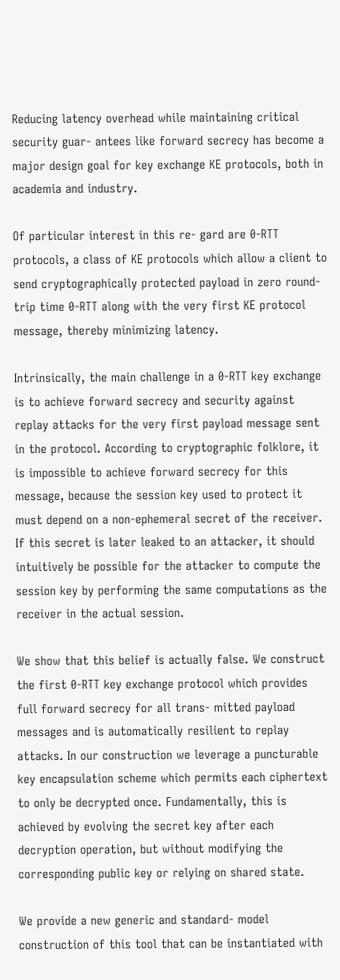Reducing latency overhead while maintaining critical security guar- antees like forward secrecy has become a major design goal for key exchange KE protocols, both in academia and industry.

Of particular interest in this re- gard are 0-RTT protocols, a class of KE protocols which allow a client to send cryptographically protected payload in zero round-trip time 0-RTT along with the very first KE protocol message, thereby minimizing latency.

Intrinsically, the main challenge in a 0-RTT key exchange is to achieve forward secrecy and security against replay attacks for the very first payload message sent in the protocol. According to cryptographic folklore, it is impossible to achieve forward secrecy for this message, because the session key used to protect it must depend on a non-ephemeral secret of the receiver. If this secret is later leaked to an attacker, it should intuitively be possible for the attacker to compute the session key by performing the same computations as the receiver in the actual session.

We show that this belief is actually false. We construct the first 0-RTT key exchange protocol which provides full forward secrecy for all trans- mitted payload messages and is automatically resilient to replay attacks. In our construction we leverage a puncturable key encapsulation scheme which permits each ciphertext to only be decrypted once. Fundamentally, this is achieved by evolving the secret key after each decryption operation, but without modifying the corresponding public key or relying on shared state.

We provide a new generic and standard- model construction of this tool that can be instantiated with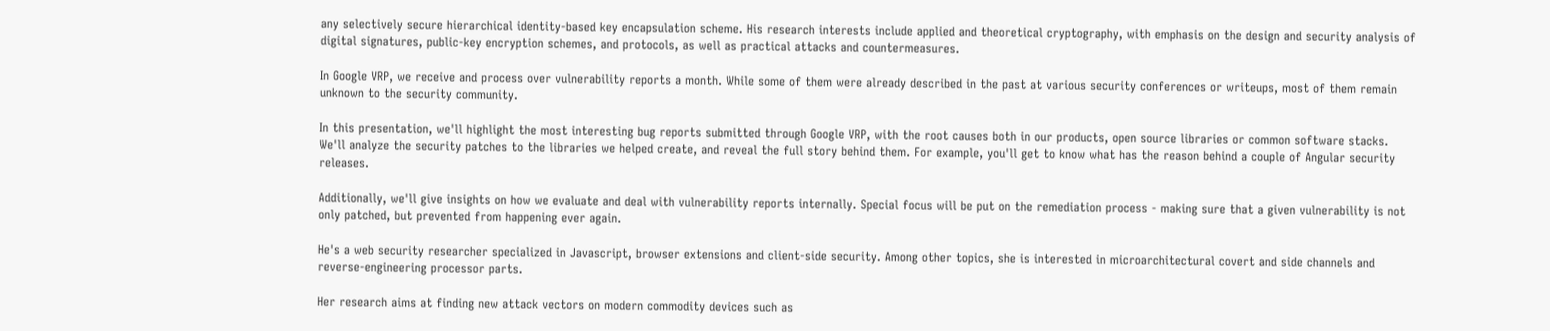any selectively secure hierarchical identity-based key encapsulation scheme. His research interests include applied and theoretical cryptography, with emphasis on the design and security analysis of digital signatures, public-key encryption schemes, and protocols, as well as practical attacks and countermeasures.

In Google VRP, we receive and process over vulnerability reports a month. While some of them were already described in the past at various security conferences or writeups, most of them remain unknown to the security community.

In this presentation, we'll highlight the most interesting bug reports submitted through Google VRP, with the root causes both in our products, open source libraries or common software stacks. We'll analyze the security patches to the libraries we helped create, and reveal the full story behind them. For example, you'll get to know what has the reason behind a couple of Angular security releases.

Additionally, we'll give insights on how we evaluate and deal with vulnerability reports internally. Special focus will be put on the remediation process - making sure that a given vulnerability is not only patched, but prevented from happening ever again.

He's a web security researcher specialized in Javascript, browser extensions and client-side security. Among other topics, she is interested in microarchitectural covert and side channels and reverse-engineering processor parts.

Her research aims at finding new attack vectors on modern commodity devices such as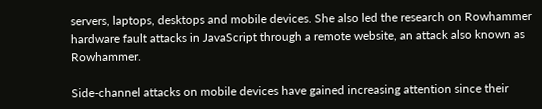servers, laptops, desktops and mobile devices. She also led the research on Rowhammer hardware fault attacks in JavaScript through a remote website, an attack also known as Rowhammer.

Side-channel attacks on mobile devices have gained increasing attention since their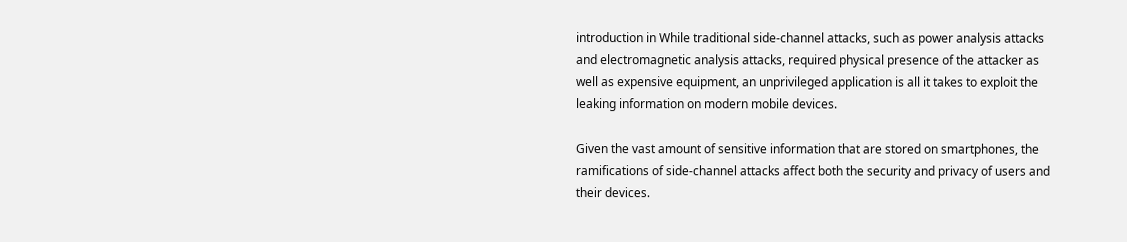introduction in While traditional side-channel attacks, such as power analysis attacks and electromagnetic analysis attacks, required physical presence of the attacker as well as expensive equipment, an unprivileged application is all it takes to exploit the leaking information on modern mobile devices.

Given the vast amount of sensitive information that are stored on smartphones, the ramifications of side-channel attacks affect both the security and privacy of users and their devices.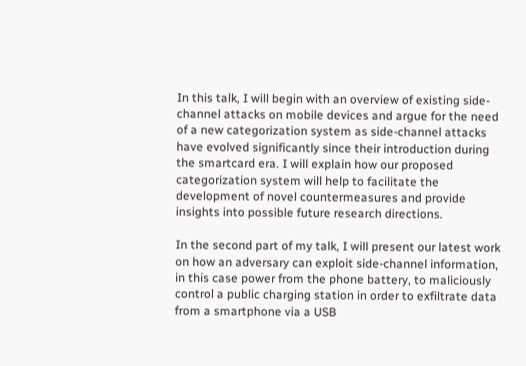In this talk, I will begin with an overview of existing side-channel attacks on mobile devices and argue for the need of a new categorization system as side-channel attacks have evolved significantly since their introduction during the smartcard era. I will explain how our proposed categorization system will help to facilitate the development of novel countermeasures and provide insights into possible future research directions.

In the second part of my talk, I will present our latest work on how an adversary can exploit side-channel information, in this case power from the phone battery, to maliciously control a public charging station in order to exfiltrate data from a smartphone via a USB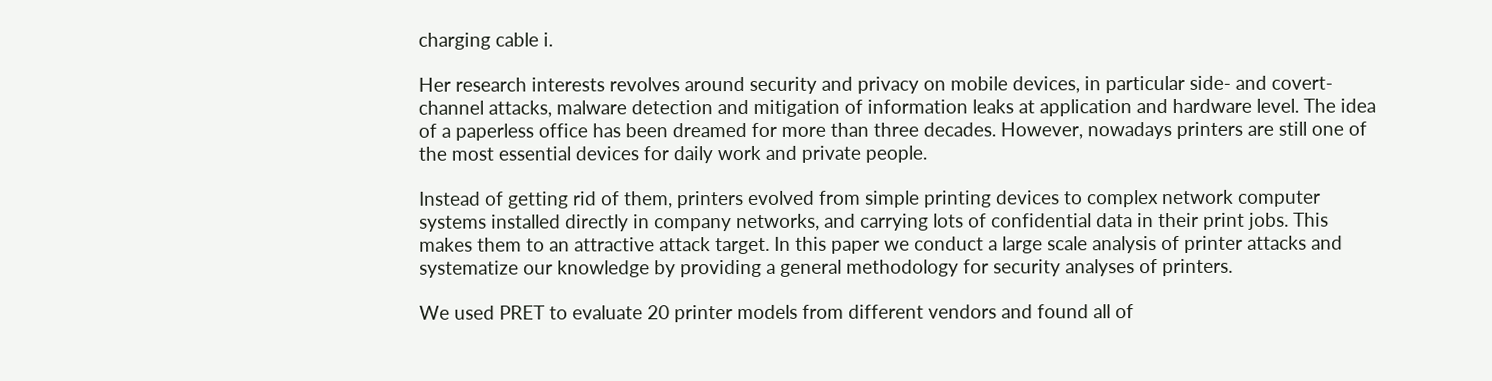charging cable i.

Her research interests revolves around security and privacy on mobile devices, in particular side- and covert-channel attacks, malware detection and mitigation of information leaks at application and hardware level. The idea of a paperless office has been dreamed for more than three decades. However, nowadays printers are still one of the most essential devices for daily work and private people.

Instead of getting rid of them, printers evolved from simple printing devices to complex network computer systems installed directly in company networks, and carrying lots of confidential data in their print jobs. This makes them to an attractive attack target. In this paper we conduct a large scale analysis of printer attacks and systematize our knowledge by providing a general methodology for security analyses of printers.

We used PRET to evaluate 20 printer models from different vendors and found all of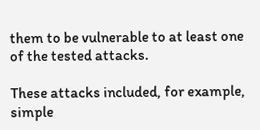them to be vulnerable to at least one of the tested attacks.

These attacks included, for example, simple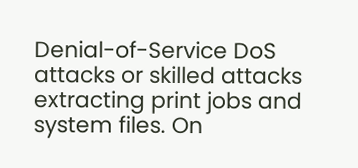Denial-of-Service DoS attacks or skilled attacks extracting print jobs and system files. On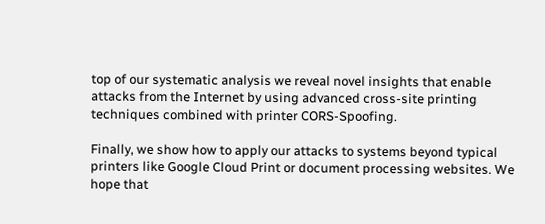top of our systematic analysis we reveal novel insights that enable attacks from the Internet by using advanced cross-site printing techniques combined with printer CORS-Spoofing.

Finally, we show how to apply our attacks to systems beyond typical printers like Google Cloud Print or document processing websites. We hope that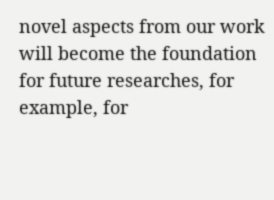novel aspects from our work will become the foundation for future researches, for example, for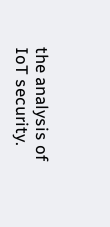the analysis of IoT security.